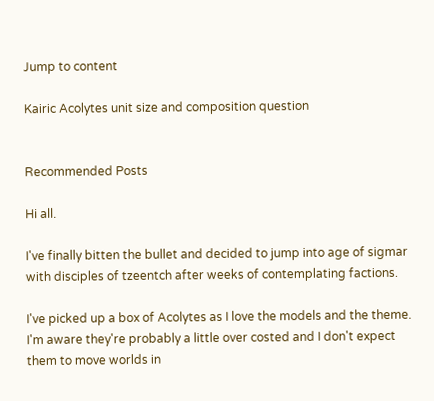Jump to content

Kairic Acolytes unit size and composition question


Recommended Posts

Hi all.

I've finally bitten the bullet and decided to jump into age of sigmar with disciples of tzeentch after weeks of contemplating factions.

I've picked up a box of Acolytes as I love the models and the theme. I'm aware they're probably a little over costed and I don't expect them to move worlds in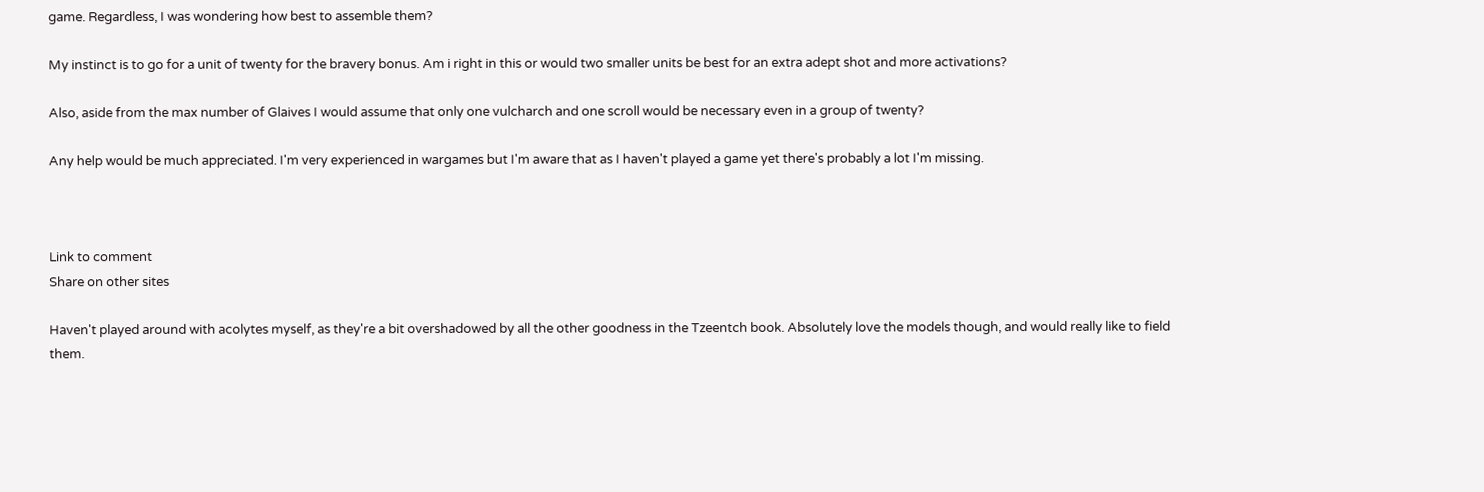game. Regardless, I was wondering how best to assemble them?

My instinct is to go for a unit of twenty for the bravery bonus. Am i right in this or would two smaller units be best for an extra adept shot and more activations?

Also, aside from the max number of Glaives I would assume that only one vulcharch and one scroll would be necessary even in a group of twenty?

Any help would be much appreciated. I'm very experienced in wargames but I'm aware that as I haven't played a game yet there's probably a lot I'm missing.



Link to comment
Share on other sites

Haven't played around with acolytes myself, as they're a bit overshadowed by all the other goodness in the Tzeentch book. Absolutely love the models though, and would really like to field them.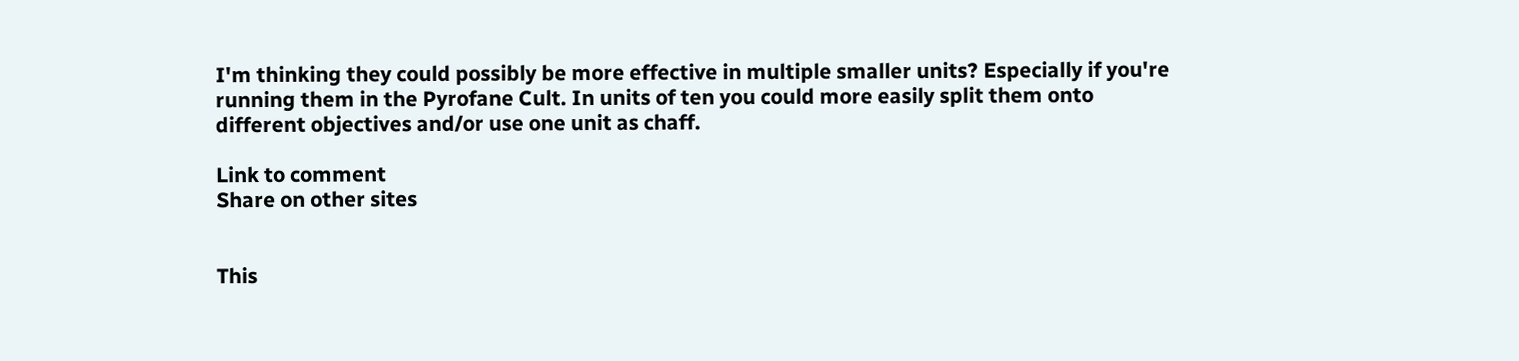I'm thinking they could possibly be more effective in multiple smaller units? Especially if you're running them in the Pyrofane Cult. In units of ten you could more easily split them onto different objectives and/or use one unit as chaff.

Link to comment
Share on other sites


This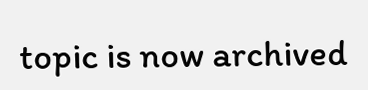topic is now archived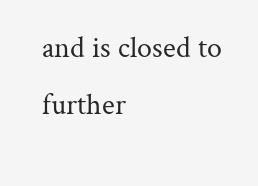and is closed to further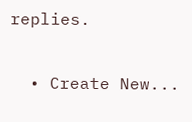replies.

  • Create New...